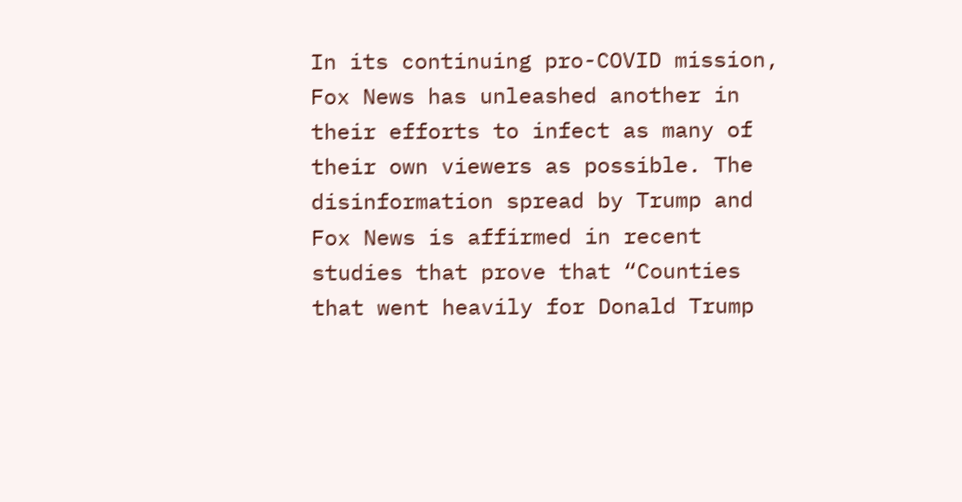In its continuing pro-COVID mission, Fox News has unleashed another in their efforts to infect as many of their own viewers as possible. The disinformation spread by Trump and Fox News is affirmed in recent studies that prove that “Counties that went heavily for Donald Trump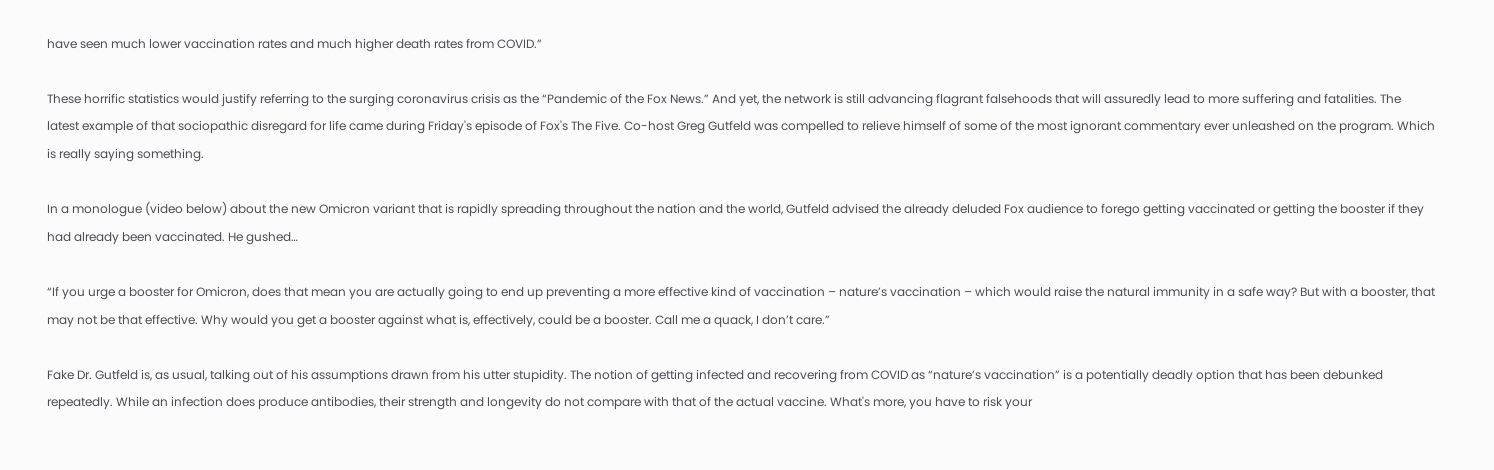have seen much lower vaccination rates and much higher death rates from COVID.”

These horrific statistics would justify referring to the surging coronavirus crisis as the “Pandemic of the Fox News.” And yet, the network is still advancing flagrant falsehoods that will assuredly lead to more suffering and fatalities. The latest example of that sociopathic disregard for life came during Friday's episode of Fox's The Five. Co-host Greg Gutfeld was compelled to relieve himself of some of the most ignorant commentary ever unleashed on the program. Which is really saying something.

In a monologue (video below) about the new Omicron variant that is rapidly spreading throughout the nation and the world, Gutfeld advised the already deluded Fox audience to forego getting vaccinated or getting the booster if they had already been vaccinated. He gushed…

“If you urge a booster for Omicron, does that mean you are actually going to end up preventing a more effective kind of vaccination – nature’s vaccination – which would raise the natural immunity in a safe way? But with a booster, that may not be that effective. Why would you get a booster against what is, effectively, could be a booster. Call me a quack, I don’t care.”

Fake Dr. Gutfeld is, as usual, talking out of his assumptions drawn from his utter stupidity. The notion of getting infected and recovering from COVID as “nature’s vaccination” is a potentially deadly option that has been debunked repeatedly. While an infection does produce antibodies, their strength and longevity do not compare with that of the actual vaccine. What's more, you have to risk your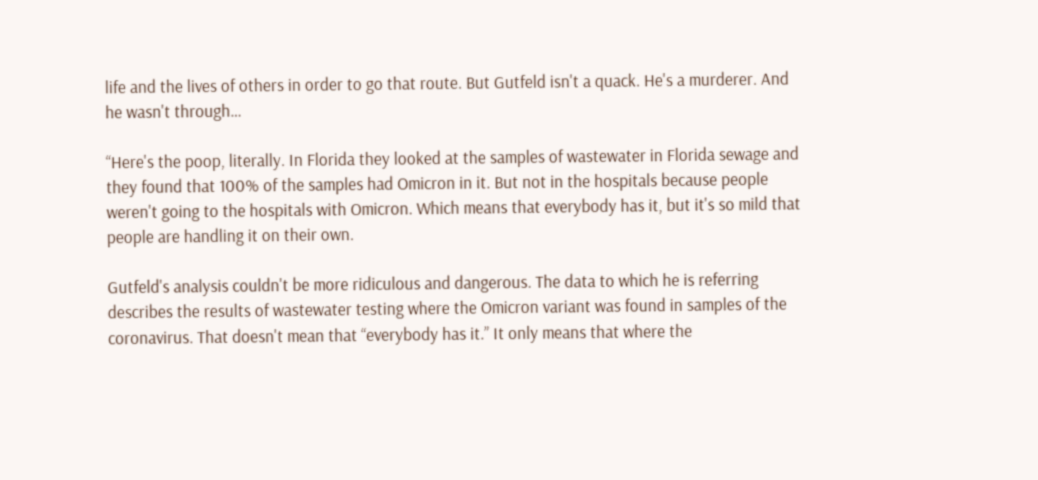life and the lives of others in order to go that route. But Gutfeld isn't a quack. He's a murderer. And he wasn't through…

“Here's the poop, literally. In Florida they looked at the samples of wastewater in Florida sewage and they found that 100% of the samples had Omicron in it. But not in the hospitals because people weren't going to the hospitals with Omicron. Which means that everybody has it, but it's so mild that people are handling it on their own.

Gutfeld's analysis couldn't be more ridiculous and dangerous. The data to which he is referring describes the results of wastewater testing where the Omicron variant was found in samples of the coronavirus. That doesn't mean that “everybody has it.” It only means that where the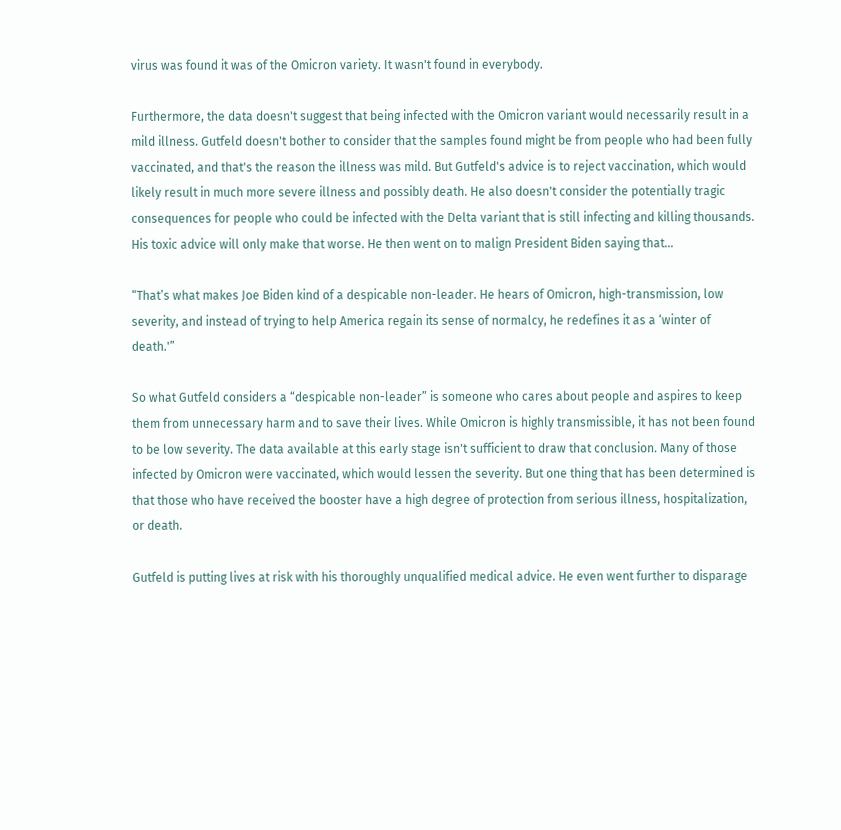virus was found it was of the Omicron variety. It wasn't found in everybody.

Furthermore, the data doesn't suggest that being infected with the Omicron variant would necessarily result in a mild illness. Gutfeld doesn't bother to consider that the samples found might be from people who had been fully vaccinated, and that's the reason the illness was mild. But Gutfeld's advice is to reject vaccination, which would likely result in much more severe illness and possibly death. He also doesn't consider the potentially tragic consequences for people who could be infected with the Delta variant that is still infecting and killing thousands. His toxic advice will only make that worse. He then went on to malign President Biden saying that…

“That’s what makes Joe Biden kind of a despicable non-leader. He hears of Omicron, high-transmission, low severity, and instead of trying to help America regain its sense of normalcy, he redefines it as a ‘winter of death.'”

So what Gutfeld considers a “despicable non-leader” is someone who cares about people and aspires to keep them from unnecessary harm and to save their lives. While Omicron is highly transmissible, it has not been found to be low severity. The data available at this early stage isn't sufficient to draw that conclusion. Many of those infected by Omicron were vaccinated, which would lessen the severity. But one thing that has been determined is that those who have received the booster have a high degree of protection from serious illness, hospitalization, or death.

Gutfeld is putting lives at risk with his thoroughly unqualified medical advice. He even went further to disparage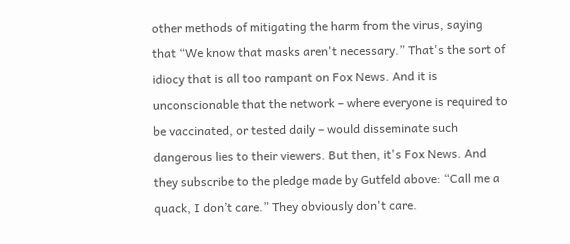other methods of mitigating the harm from the virus, saying that “We know that masks aren't necessary.” That's the sort of idiocy that is all too rampant on Fox News. And it is unconscionable that the network – where everyone is required to be vaccinated, or tested daily – would disseminate such dangerous lies to their viewers. But then, it's Fox News. And they subscribe to the pledge made by Gutfeld above: “Call me a quack, I don’t care.” They obviously don't care.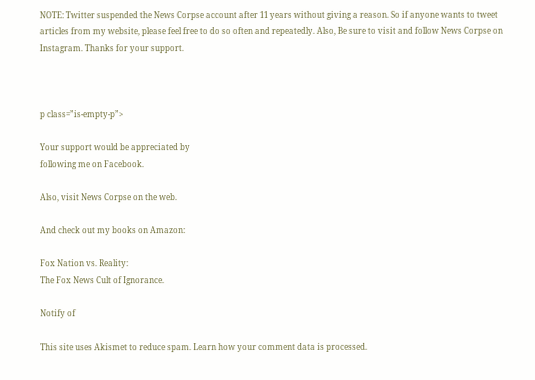NOTE: Twitter suspended the News Corpse account after 11 years without giving a reason. So if anyone wants to tweet articles from my website, please feel free to do so often and repeatedly. Also, Be sure to visit and follow News Corpse on Instagram. Thanks for your support.



p class=”is-empty-p”>

Your support would be appreciated by
following me on Facebook.

Also, visit News Corpse on the web.

And check out my books on Amazon:

Fox Nation vs. Reality:
The Fox News Cult of Ignorance.

Notify of

This site uses Akismet to reduce spam. Learn how your comment data is processed.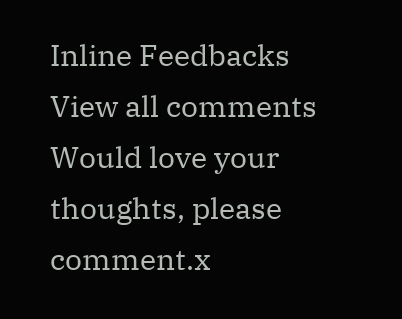Inline Feedbacks
View all comments
Would love your thoughts, please comment.x